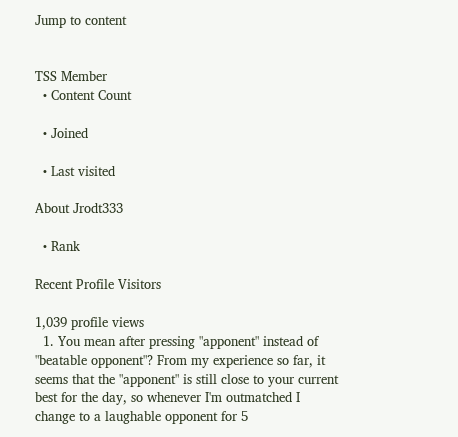Jump to content


TSS Member
  • Content Count

  • Joined

  • Last visited

About Jrodt333

  • Rank

Recent Profile Visitors

1,039 profile views
  1. You mean after pressing "apponent" instead of "beatable opponent"? From my experience so far, it seems that the "apponent" is still close to your current best for the day, so whenever I'm outmatched I change to a laughable opponent for 5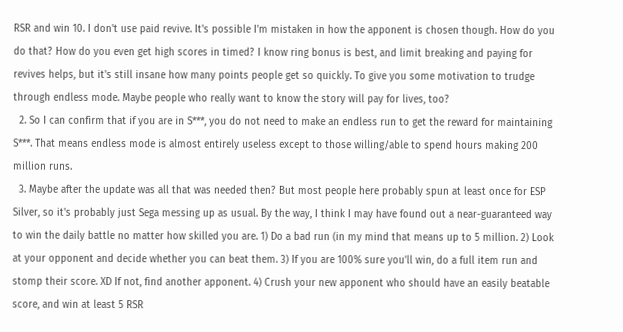RSR and win 10. I don't use paid revive. It's possible I'm mistaken in how the apponent is chosen though. How do you do that? How do you even get high scores in timed? I know ring bonus is best, and limit breaking and paying for revives helps, but it's still insane how many points people get so quickly. To give you some motivation to trudge through endless mode. Maybe people who really want to know the story will pay for lives, too?
  2. So I can confirm that if you are in S***, you do not need to make an endless run to get the reward for maintaining S***. That means endless mode is almost entirely useless except to those willing/able to spend hours making 200 million runs.
  3. Maybe after the update was all that was needed then? But most people here probably spun at least once for ESP Silver, so it's probably just Sega messing up as usual. By the way, I think I may have found out a near-guaranteed way to win the daily battle no matter how skilled you are. 1) Do a bad run (in my mind that means up to 5 million. 2) Look at your opponent and decide whether you can beat them. 3) If you are 100% sure you'll win, do a full item run and stomp their score. XD If not, find another apponent. 4) Crush your new apponent who should have an easily beatable score, and win at least 5 RSR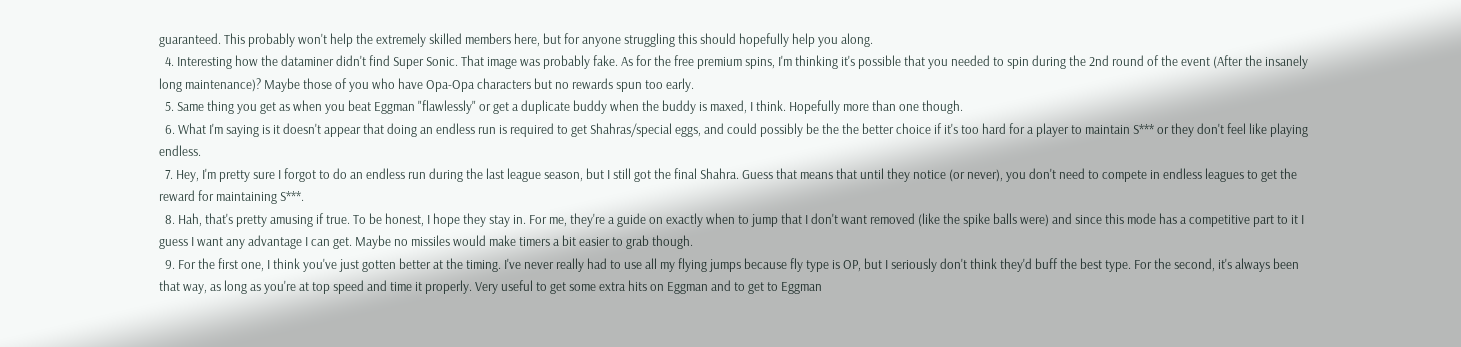guaranteed. This probably won't help the extremely skilled members here, but for anyone struggling this should hopefully help you along.
  4. Interesting how the dataminer didn't find Super Sonic. That image was probably fake. As for the free premium spins, I'm thinking it's possible that you needed to spin during the 2nd round of the event (After the insanely long maintenance)? Maybe those of you who have Opa-Opa characters but no rewards spun too early.
  5. Same thing you get as when you beat Eggman "flawlessly" or get a duplicate buddy when the buddy is maxed, I think. Hopefully more than one though.
  6. What I'm saying is it doesn't appear that doing an endless run is required to get Shahras/special eggs, and could possibly be the the better choice if it's too hard for a player to maintain S*** or they don't feel like playing endless.
  7. Hey, I'm pretty sure I forgot to do an endless run during the last league season, but I still got the final Shahra. Guess that means that until they notice (or never), you don't need to compete in endless leagues to get the reward for maintaining S***.
  8. Hah, that's pretty amusing if true. To be honest, I hope they stay in. For me, they're a guide on exactly when to jump that I don't want removed (like the spike balls were) and since this mode has a competitive part to it I guess I want any advantage I can get. Maybe no missiles would make timers a bit easier to grab though.
  9. For the first one, I think you've just gotten better at the timing. I've never really had to use all my flying jumps because fly type is OP, but I seriously don't think they'd buff the best type. For the second, it's always been that way, as long as you're at top speed and time it properly. Very useful to get some extra hits on Eggman and to get to Eggman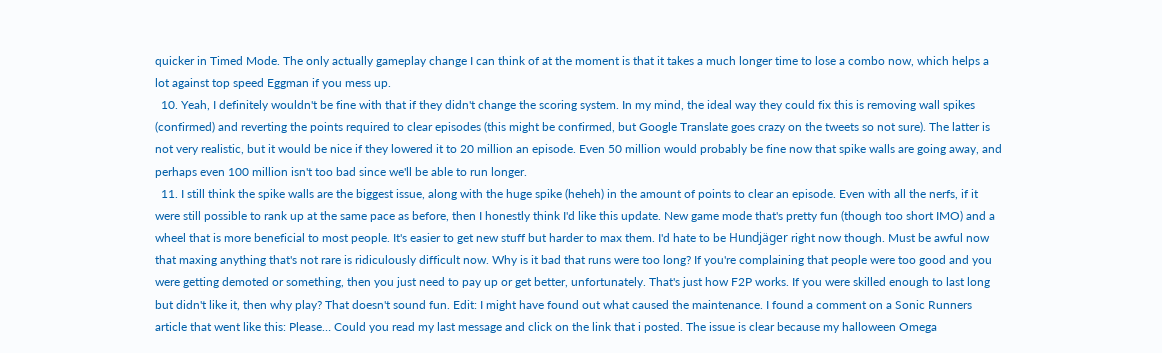quicker in Timed Mode. The only actually gameplay change I can think of at the moment is that it takes a much longer time to lose a combo now, which helps a lot against top speed Eggman if you mess up.
  10. Yeah, I definitely wouldn't be fine with that if they didn't change the scoring system. In my mind, the ideal way they could fix this is removing wall spikes (confirmed) and reverting the points required to clear episodes (this might be confirmed, but Google Translate goes crazy on the tweets so not sure). The latter is not very realistic, but it would be nice if they lowered it to 20 million an episode. Even 50 million would probably be fine now that spike walls are going away, and perhaps even 100 million isn't too bad since we'll be able to run longer.
  11. I still think the spike walls are the biggest issue, along with the huge spike (heheh) in the amount of points to clear an episode. Even with all the nerfs, if it were still possible to rank up at the same pace as before, then I honestly think I'd like this update. New game mode that's pretty fun (though too short IMO) and a wheel that is more beneficial to most people. It's easier to get new stuff but harder to max them. I'd hate to be Hundjäger right now though. Must be awful now that maxing anything that's not rare is ridiculously difficult now. Why is it bad that runs were too long? If you're complaining that people were too good and you were getting demoted or something, then you just need to pay up or get better, unfortunately. That's just how F2P works. If you were skilled enough to last long but didn't like it, then why play? That doesn't sound fun. Edit: I might have found out what caused the maintenance. I found a comment on a Sonic Runners article that went like this: Please… Could you read my last message and click on the link that i posted. The issue is clear because my halloween Omega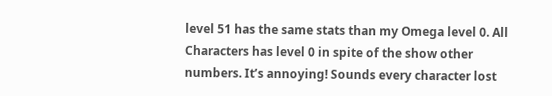level 51 has the same stats than my Omega level 0. All Characters has level 0 in spite of the show other numbers. It’s annoying! Sounds every character lost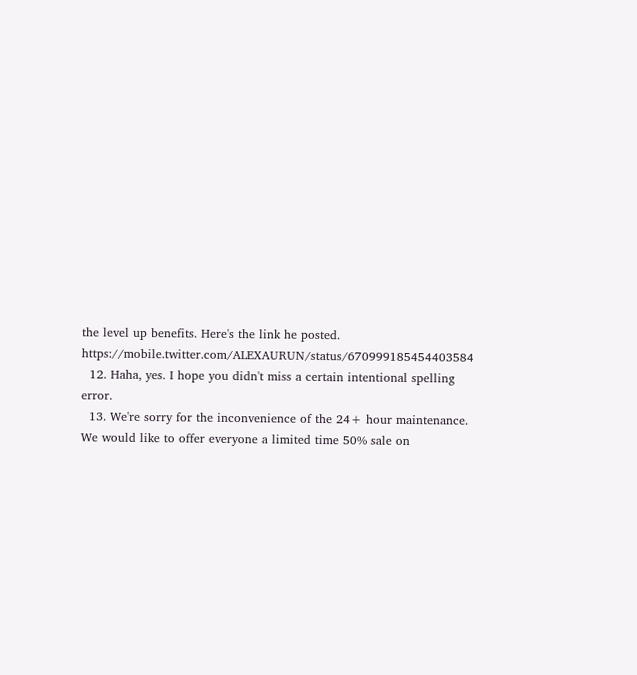the level up benefits. Here's the link he posted. https://mobile.twitter.com/ALEXAURUN/status/670999185454403584
  12. Haha, yes. I hope you didn't miss a certain intentional spelling error.
  13. We're sorry for the inconvenience of the 24+ hour maintenance. We would like to offer everyone a limited time 50% sale on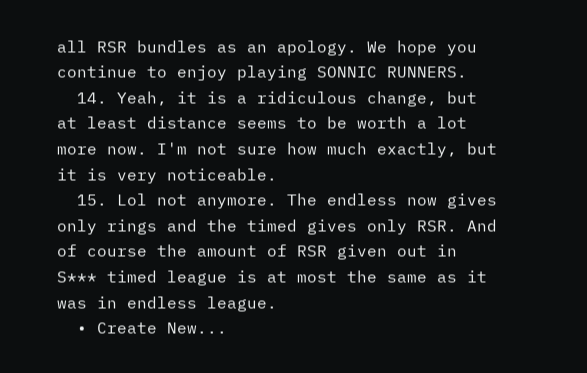all RSR bundles as an apology. We hope you continue to enjoy playing SONNIC RUNNERS.
  14. Yeah, it is a ridiculous change, but at least distance seems to be worth a lot more now. I'm not sure how much exactly, but it is very noticeable.
  15. Lol not anymore. The endless now gives only rings and the timed gives only RSR. And of course the amount of RSR given out in S*** timed league is at most the same as it was in endless league.
  • Create New...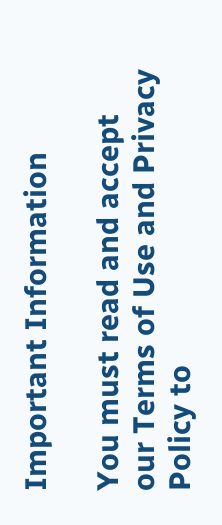Important Information

You must read and accept our Terms of Use and Privacy Policy to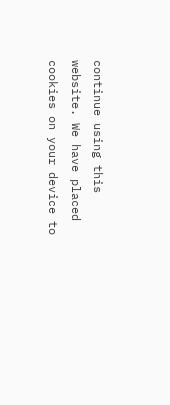continue using this website. We have placed cookies on your device to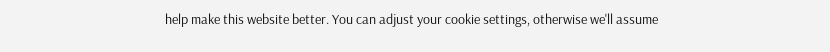help make this website better. You can adjust your cookie settings, otherwise we'll assume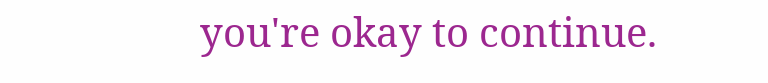you're okay to continue.